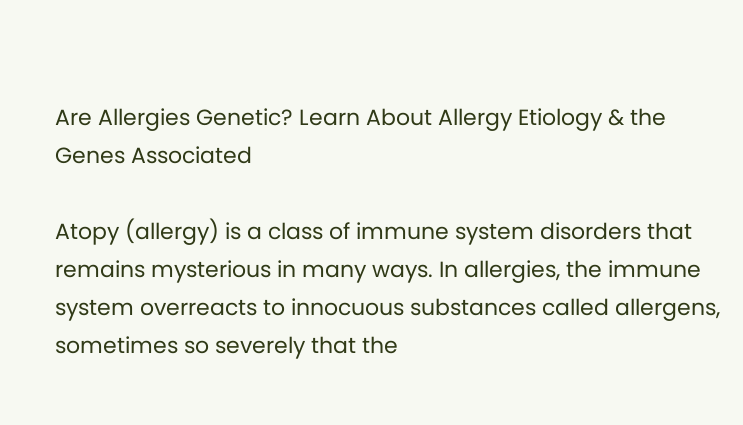Are Allergies Genetic? Learn About Allergy Etiology & the Genes Associated

Atopy (allergy) is a class of immune system disorders that remains mysterious in many ways. In allergies, the immune system overreacts to innocuous substances called allergens, sometimes so severely that the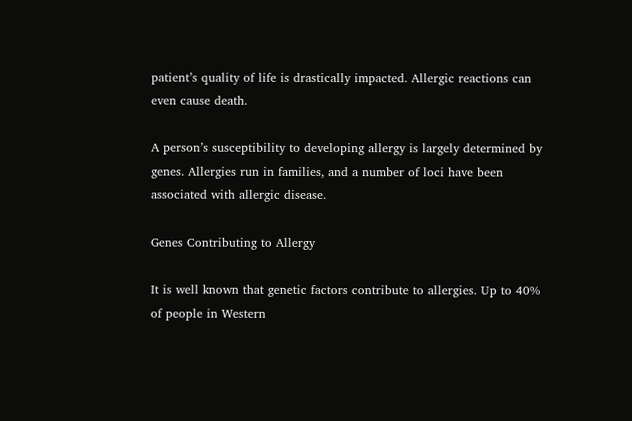patient’s quality of life is drastically impacted. Allergic reactions can even cause death.

A person’s susceptibility to developing allergy is largely determined by genes. Allergies run in families, and a number of loci have been associated with allergic disease.

Genes Contributing to Allergy

It is well known that genetic factors contribute to allergies. Up to 40% of people in Western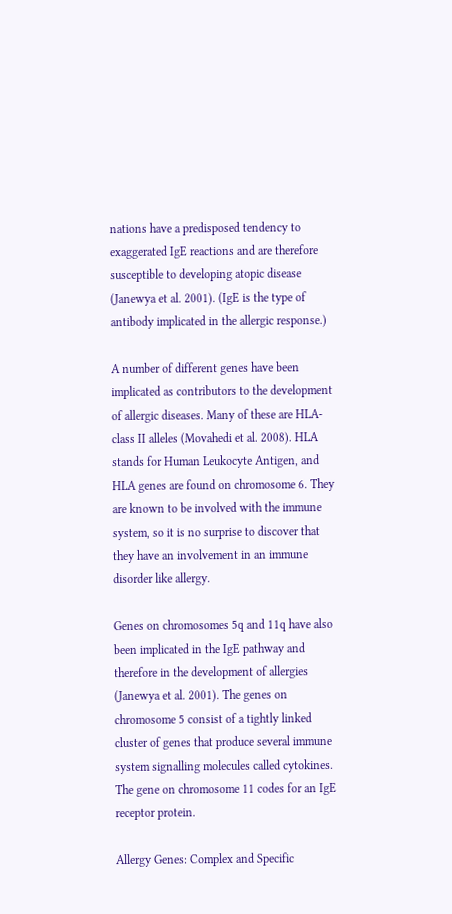nations have a predisposed tendency to exaggerated IgE reactions and are therefore susceptible to developing atopic disease (Janewya et al. 2001). (IgE is the type of antibody implicated in the allergic response.)

A number of different genes have been implicated as contributors to the development of allergic diseases. Many of these are HLA-class II alleles (Movahedi et al. 2008). HLA stands for Human Leukocyte Antigen, and HLA genes are found on chromosome 6. They are known to be involved with the immune system, so it is no surprise to discover that they have an involvement in an immune disorder like allergy.

Genes on chromosomes 5q and 11q have also been implicated in the IgE pathway and therefore in the development of allergies (Janewya et al. 2001). The genes on chromosome 5 consist of a tightly linked cluster of genes that produce several immune system signalling molecules called cytokines. The gene on chromosome 11 codes for an IgE receptor protein.

Allergy Genes: Complex and Specific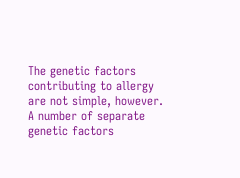The genetic factors contributing to allergy are not simple, however. A number of separate genetic factors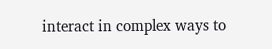interact in complex ways to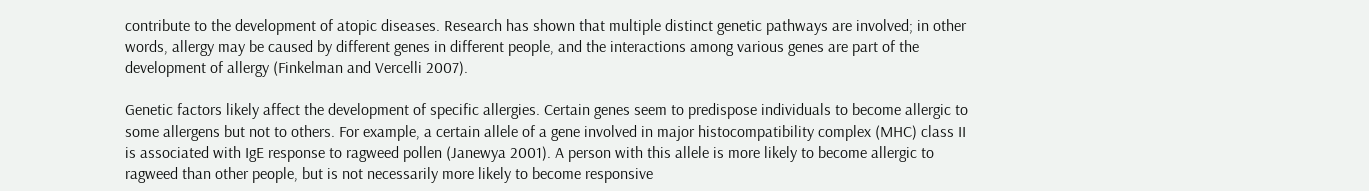contribute to the development of atopic diseases. Research has shown that multiple distinct genetic pathways are involved; in other words, allergy may be caused by different genes in different people, and the interactions among various genes are part of the development of allergy (Finkelman and Vercelli 2007).

Genetic factors likely affect the development of specific allergies. Certain genes seem to predispose individuals to become allergic to some allergens but not to others. For example, a certain allele of a gene involved in major histocompatibility complex (MHC) class II is associated with IgE response to ragweed pollen (Janewya 2001). A person with this allele is more likely to become allergic to ragweed than other people, but is not necessarily more likely to become responsive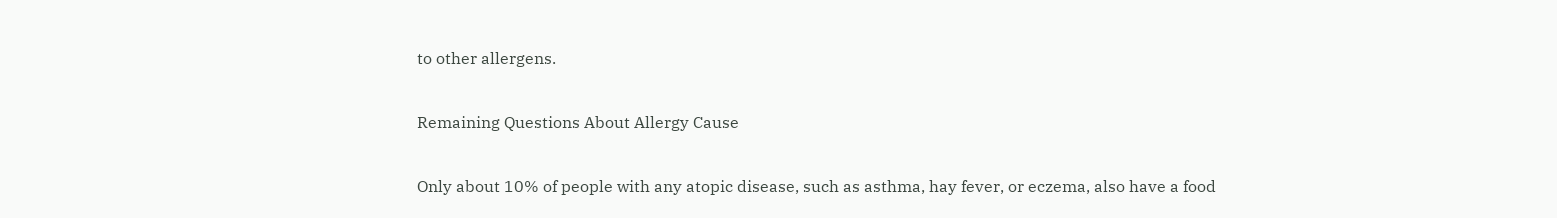to other allergens.

Remaining Questions About Allergy Cause

Only about 10% of people with any atopic disease, such as asthma, hay fever, or eczema, also have a food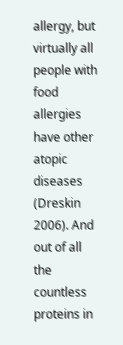allergy, but virtually all people with food allergies have other atopic diseases (Dreskin 2006). And out of all the countless proteins in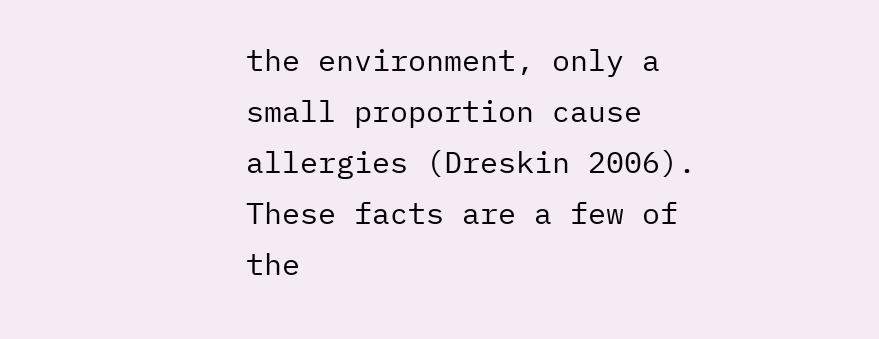the environment, only a small proportion cause allergies (Dreskin 2006). These facts are a few of the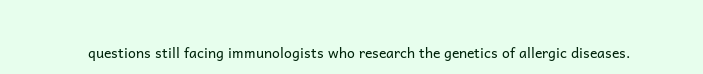questions still facing immunologists who research the genetics of allergic diseases.